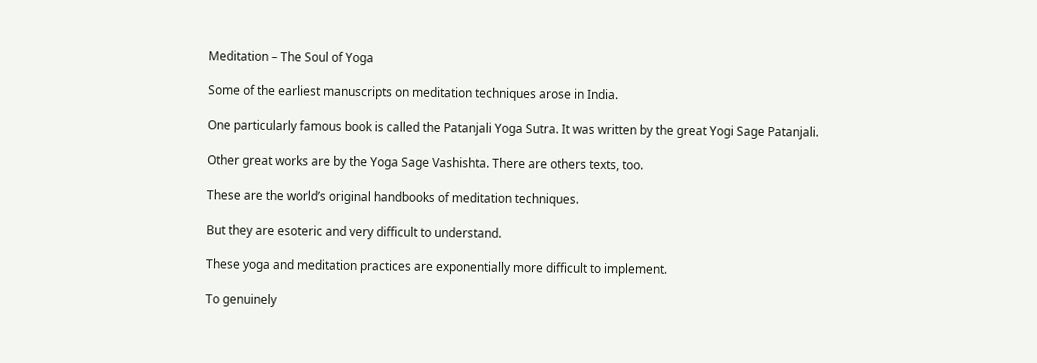Meditation – The Soul of Yoga

Some of the earliest manuscripts on meditation techniques arose in India.

One particularly famous book is called the Patanjali Yoga Sutra. It was written by the great Yogi Sage Patanjali.

Other great works are by the Yoga Sage Vashishta. There are others texts, too.

These are the world’s original handbooks of meditation techniques.

But they are esoteric and very difficult to understand.

These yoga and meditation practices are exponentially more difficult to implement.

To genuinely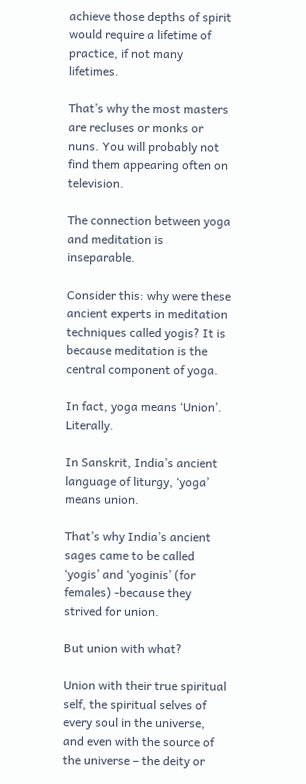achieve those depths of spirit would require a lifetime of practice, if not many lifetimes.

That’s why the most masters are recluses or monks or nuns. You will probably not find them appearing often on television.

The connection between yoga and meditation is inseparable.

Consider this: why were these ancient experts in meditation techniques called yogis? It is because meditation is the central component of yoga.

In fact, yoga means ‘Union’. Literally.

In Sanskrit, India’s ancient language of liturgy, ‘yoga’ means union.

That’s why India’s ancient sages came to be called ‘yogis’ and ‘yoginis’ (for females) -because they strived for union.

But union with what?

Union with their true spiritual self, the spiritual selves of every soul in the universe, and even with the source of the universe – the deity or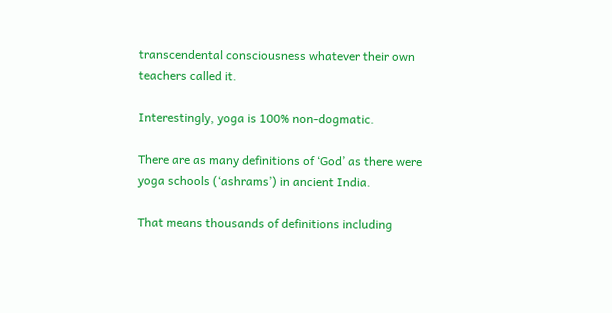transcendental consciousness whatever their own teachers called it.

Interestingly, yoga is 100% non-dogmatic.

There are as many definitions of ‘God’ as there were yoga schools (‘ashrams’) in ancient India.

That means thousands of definitions including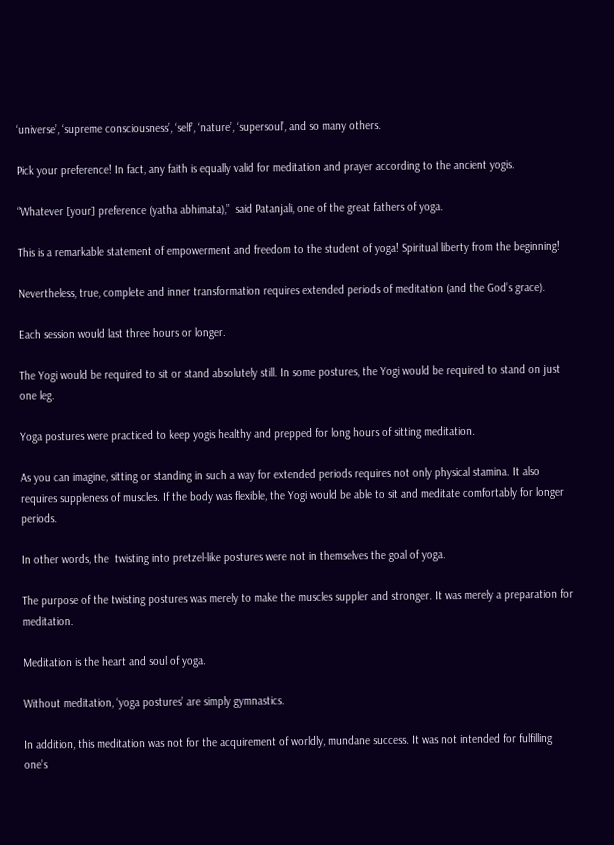‘universe’, ‘supreme consciousness’, ‘self’, ‘nature’, ‘supersoul’, and so many others.

Pick your preference! In fact, any faith is equally valid for meditation and prayer according to the ancient yogis.

“Whatever [your] preference (yatha abhimata),”  said Patanjali, one of the great fathers of yoga.

This is a remarkable statement of empowerment and freedom to the student of yoga! Spiritual liberty from the beginning!

Nevertheless, true, complete and inner transformation requires extended periods of meditation (and the God’s grace).

Each session would last three hours or longer.

The Yogi would be required to sit or stand absolutely still. In some postures, the Yogi would be required to stand on just one leg.

Yoga postures were practiced to keep yogis healthy and prepped for long hours of sitting meditation.

As you can imagine, sitting or standing in such a way for extended periods requires not only physical stamina. It also requires suppleness of muscles. If the body was flexible, the Yogi would be able to sit and meditate comfortably for longer periods.

In other words, the  twisting into pretzel-like postures were not in themselves the goal of yoga.

The purpose of the twisting postures was merely to make the muscles suppler and stronger. It was merely a preparation for meditation.

Meditation is the heart and soul of yoga.

Without meditation, ‘yoga postures’ are simply gymnastics.

In addition, this meditation was not for the acquirement of worldly, mundane success. It was not intended for fulfilling one’s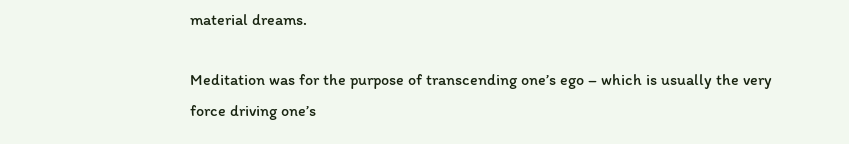material dreams.

Meditation was for the purpose of transcending one’s ego – which is usually the very force driving one’s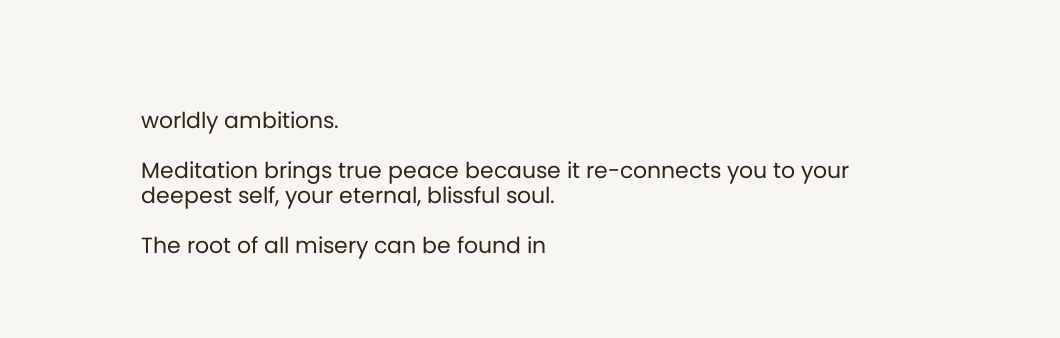worldly ambitions.

Meditation brings true peace because it re-connects you to your deepest self, your eternal, blissful soul.

The root of all misery can be found in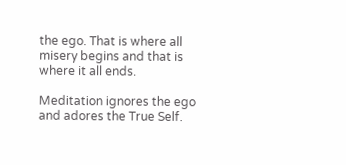the ego. That is where all misery begins and that is where it all ends.

Meditation ignores the ego and adores the True Self.